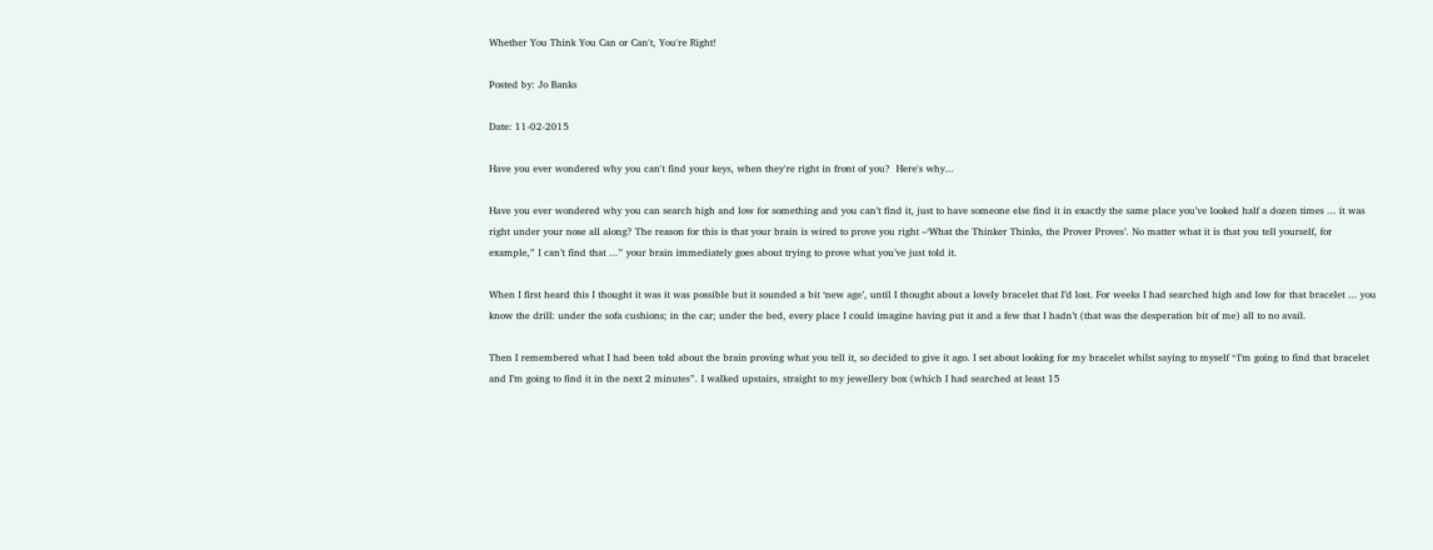Whether You Think You Can or Can't, You're Right!

Posted by: Jo Banks

Date: 11-02-2015

Have you ever wondered why you can't find your keys, when they're right in front of you?  Here's why...

Have you ever wondered why you can search high and low for something and you can’t find it, just to have someone else find it in exactly the same place you’ve looked half a dozen times ... it was right under your nose all along? The reason for this is that your brain is wired to prove you right –‘What the Thinker Thinks, the Prover Proves’. No matter what it is that you tell yourself, for example,” I can’t find that ...” your brain immediately goes about trying to prove what you’ve just told it.

When I first heard this I thought it was it was possible but it sounded a bit ‘new age’, until I thought about a lovely bracelet that I’d lost. For weeks I had searched high and low for that bracelet ... you know the drill: under the sofa cushions; in the car; under the bed, every place I could imagine having put it and a few that I hadn’t (that was the desperation bit of me) all to no avail.

Then I remembered what I had been told about the brain proving what you tell it, so decided to give it ago. I set about looking for my bracelet whilst saying to myself “I’m going to find that bracelet and I’m going to find it in the next 2 minutes”. I walked upstairs, straight to my jewellery box (which I had searched at least 15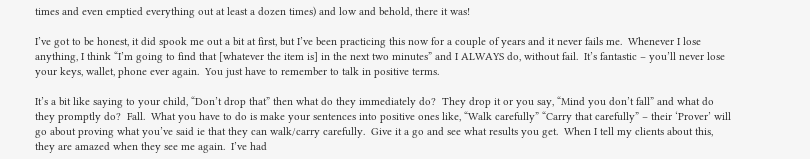times and even emptied everything out at least a dozen times) and low and behold, there it was!

I’ve got to be honest, it did spook me out a bit at first, but I’ve been practicing this now for a couple of years and it never fails me.  Whenever I lose anything, I think “I’m going to find that [whatever the item is] in the next two minutes” and I ALWAYS do, without fail.  It’s fantastic – you’ll never lose your keys, wallet, phone ever again.  You just have to remember to talk in positive terms.

It’s a bit like saying to your child, “Don’t drop that” then what do they immediately do?  They drop it or you say, “Mind you don’t fall” and what do they promptly do?  Fall.  What you have to do is make your sentences into positive ones like, “Walk carefully” “Carry that carefully” – their ‘Prover’ will go about proving what you’ve said ie that they can walk/carry carefully.  Give it a go and see what results you get.  When I tell my clients about this, they are amazed when they see me again.  I’ve had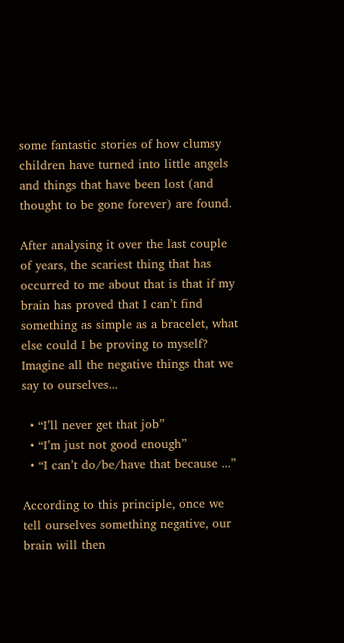some fantastic stories of how clumsy children have turned into little angels and things that have been lost (and thought to be gone forever) are found.

After analysing it over the last couple of years, the scariest thing that has occurred to me about that is that if my brain has proved that I can’t find something as simple as a bracelet, what else could I be proving to myself? Imagine all the negative things that we say to ourselves...

  • “I’ll never get that job”
  • “I’m just not good enough”
  • “I can’t do/be/have that because ...”

According to this principle, once we tell ourselves something negative, our brain will then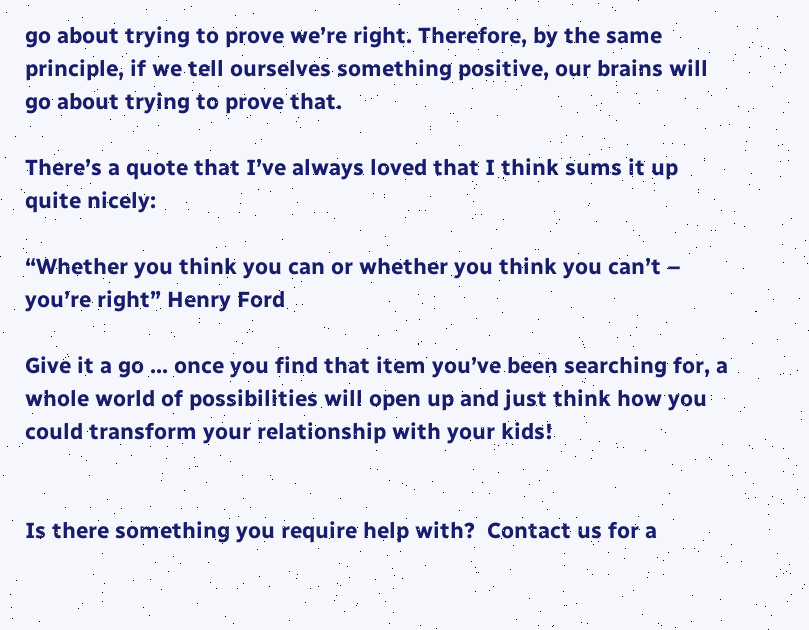go about trying to prove we’re right. Therefore, by the same principle, if we tell ourselves something positive, our brains will go about trying to prove that.

There’s a quote that I’ve always loved that I think sums it up quite nicely:

“Whether you think you can or whether you think you can’t – you’re right” Henry Ford

Give it a go ... once you find that item you’ve been searching for, a whole world of possibilities will open up and just think how you could transform your relationship with your kids!


Is there something you require help with?  Contact us for a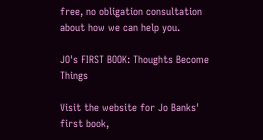free, no obligation consultation about how we can help you.

JO's FIRST BOOK: Thoughts Become Things

Visit the website for Jo Banks' first book,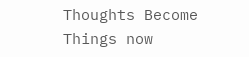Thoughts Become Things now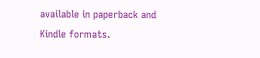available in paperback and Kindle formats.